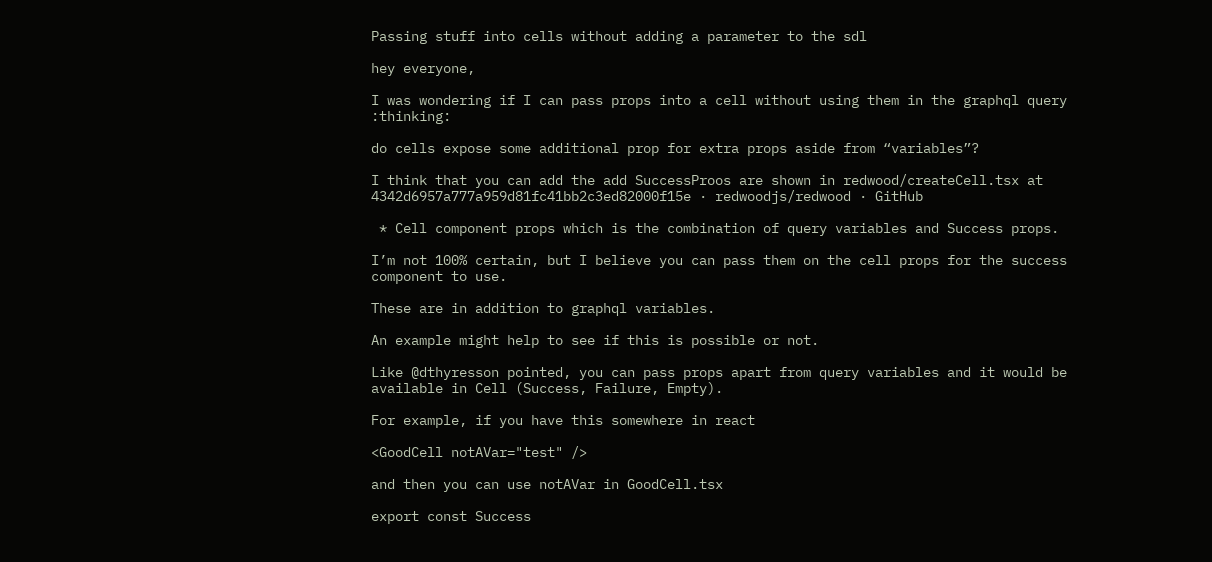Passing stuff into cells without adding a parameter to the sdl

hey everyone,

I was wondering if I can pass props into a cell without using them in the graphql query :thinking:

do cells expose some additional prop for extra props aside from “variables”?

I think that you can add the add SuccessProos are shown in redwood/createCell.tsx at 4342d6957a777a959d81fc41bb2c3ed82000f15e · redwoodjs/redwood · GitHub

 * Cell component props which is the combination of query variables and Success props.

I’m not 100% certain, but I believe you can pass them on the cell props for the success component to use.

These are in addition to graphql variables.

An example might help to see if this is possible or not.

Like @dthyresson pointed, you can pass props apart from query variables and it would be available in Cell (Success, Failure, Empty).

For example, if you have this somewhere in react

<GoodCell notAVar="test" />

and then you can use notAVar in GoodCell.tsx

export const Success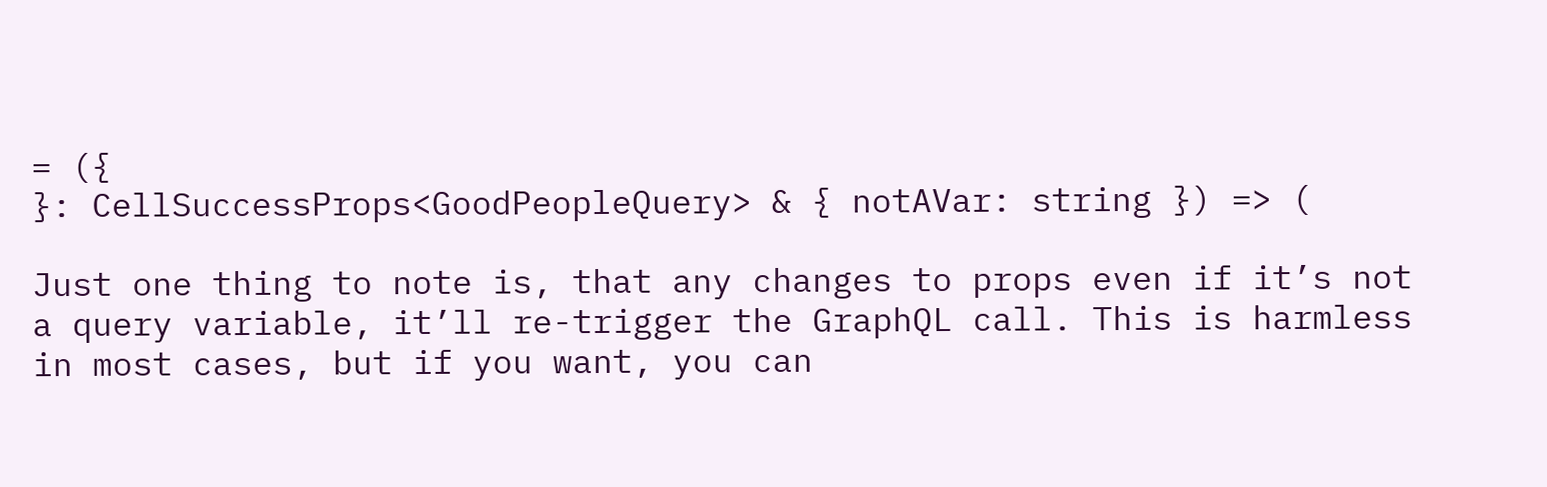= ({
}: CellSuccessProps<GoodPeopleQuery> & { notAVar: string }) => (

Just one thing to note is, that any changes to props even if it’s not a query variable, it’ll re-trigger the GraphQL call. This is harmless in most cases, but if you want, you can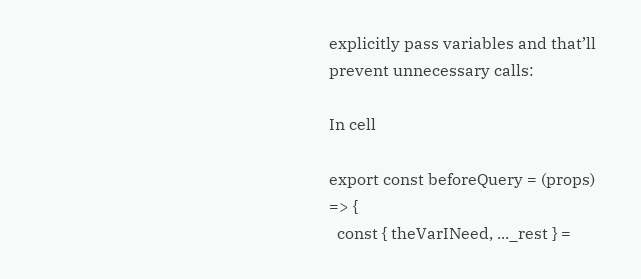explicitly pass variables and that’ll prevent unnecessary calls:

In cell

export const beforeQuery = (props) => {
  const { theVarINeed, ..._rest } =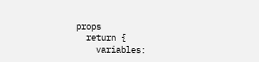props
  return {
    variables: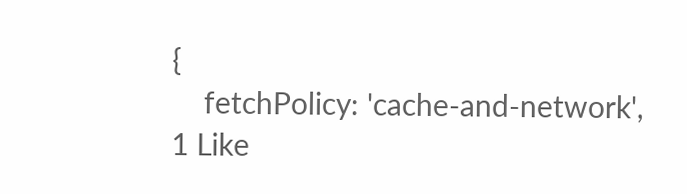{
    fetchPolicy: 'cache-and-network',
1 Like